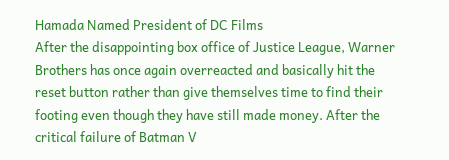Hamada Named President of DC Films
After the disappointing box office of Justice League, Warner Brothers has once again overreacted and basically hit the reset button rather than give themselves time to find their footing even though they have still made money. After the critical failure of Batman V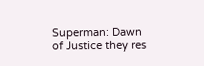Superman: Dawn of Justice they res